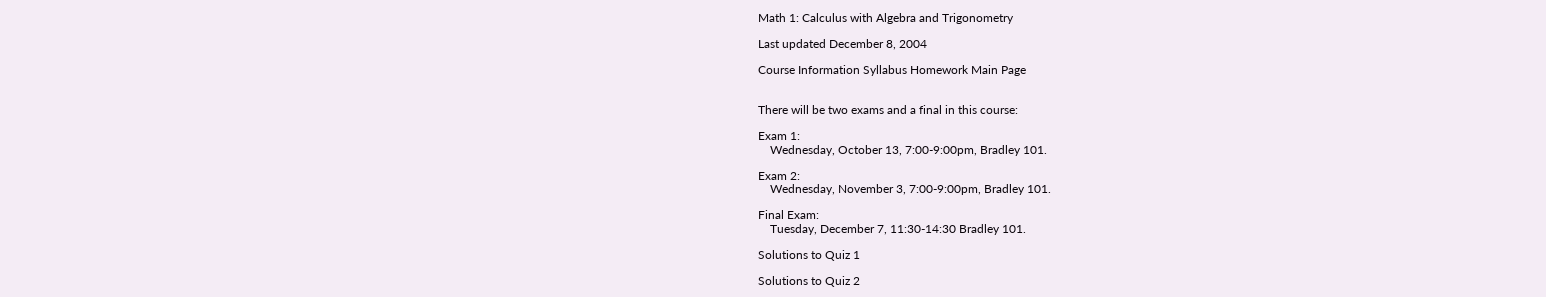Math 1: Calculus with Algebra and Trigonometry

Last updated December 8, 2004

Course Information Syllabus Homework Main Page


There will be two exams and a final in this course:

Exam 1:
    Wednesday, October 13, 7:00-9:00pm, Bradley 101.

Exam 2:
    Wednesday, November 3, 7:00-9:00pm, Bradley 101.

Final Exam:
    Tuesday, December 7, 11:30-14:30 Bradley 101.

Solutions to Quiz 1

Solutions to Quiz 2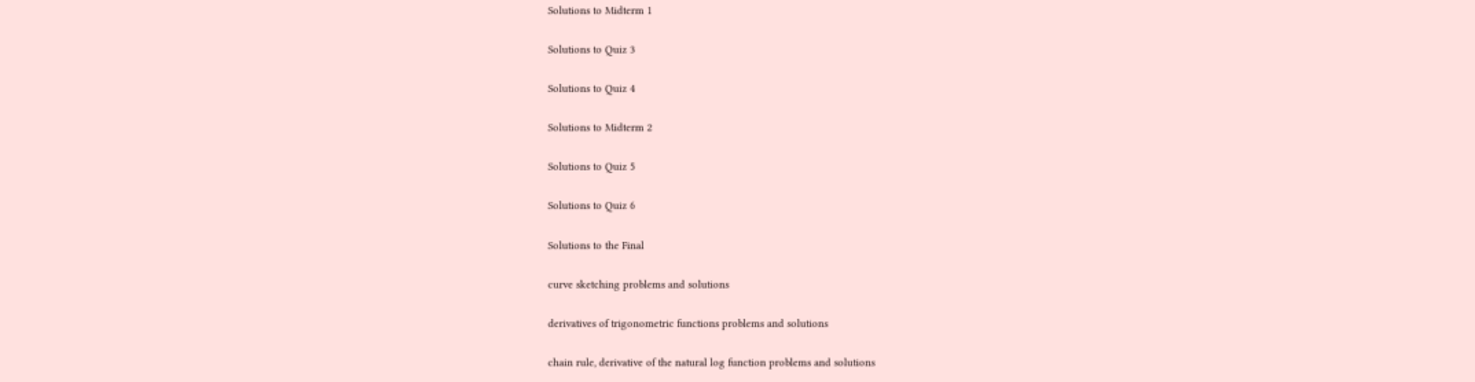Solutions to Midterm 1

Solutions to Quiz 3

Solutions to Quiz 4

Solutions to Midterm 2

Solutions to Quiz 5

Solutions to Quiz 6

Solutions to the Final

curve sketching problems and solutions

derivatives of trigonometric functions problems and solutions

chain rule, derivative of the natural log function problems and solutions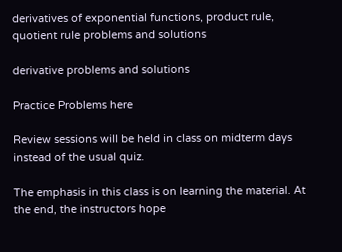derivatives of exponential functions, product rule, quotient rule problems and solutions

derivative problems and solutions

Practice Problems here

Review sessions will be held in class on midterm days instead of the usual quiz.

The emphasis in this class is on learning the material. At the end, the instructors hope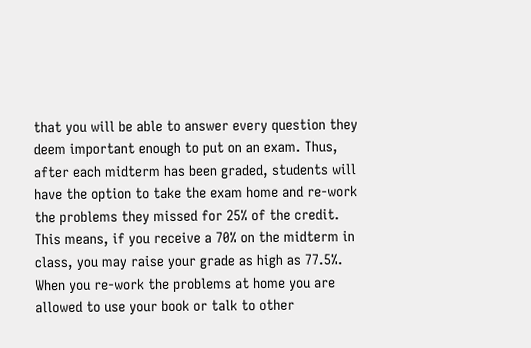that you will be able to answer every question they deem important enough to put on an exam. Thus, after each midterm has been graded, students will have the option to take the exam home and re-work the problems they missed for 25% of the credit. This means, if you receive a 70% on the midterm in class, you may raise your grade as high as 77.5%. When you re-work the problems at home you are allowed to use your book or talk to other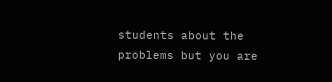students about the problems but you are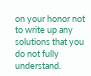on your honor not to write up any solutions that you do not fully understand.